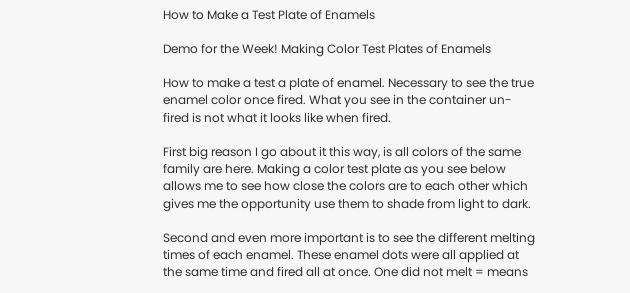How to Make a Test Plate of Enamels

Demo for the Week! Making Color Test Plates of Enamels

How to make a test a plate of enamel. Necessary to see the true enamel color once fired. What you see in the container un-fired is not what it looks like when fired.

First big reason I go about it this way, is all colors of the same family are here. Making a color test plate as you see below allows me to see how close the colors are to each other which gives me the opportunity use them to shade from light to dark.

Second and even more important is to see the different melting times of each enamel. These enamel dots were all applied at the same time and fired all at once. One did not melt = means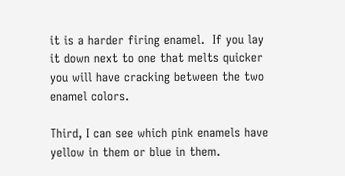it is a harder firing enamel.  If you lay it down next to one that melts quicker you will have cracking between the two enamel colors.

Third, I can see which pink enamels have yellow in them or blue in them.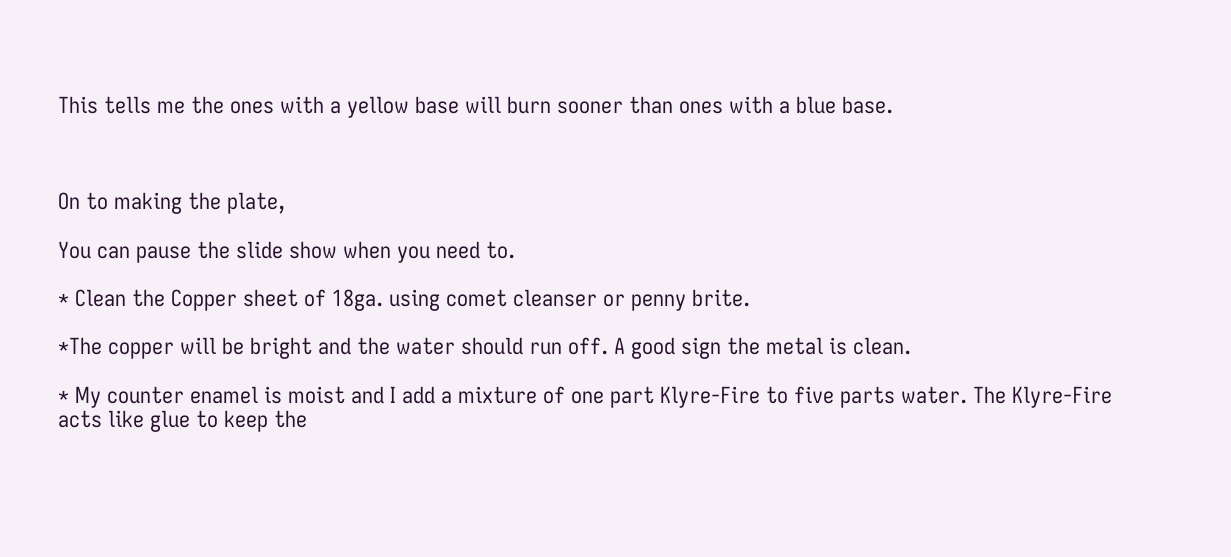This tells me the ones with a yellow base will burn sooner than ones with a blue base.



On to making the plate,

You can pause the slide show when you need to.

* Clean the Copper sheet of 18ga. using comet cleanser or penny brite.

*The copper will be bright and the water should run off. A good sign the metal is clean.

* My counter enamel is moist and I add a mixture of one part Klyre-Fire to five parts water. The Klyre-Fire acts like glue to keep the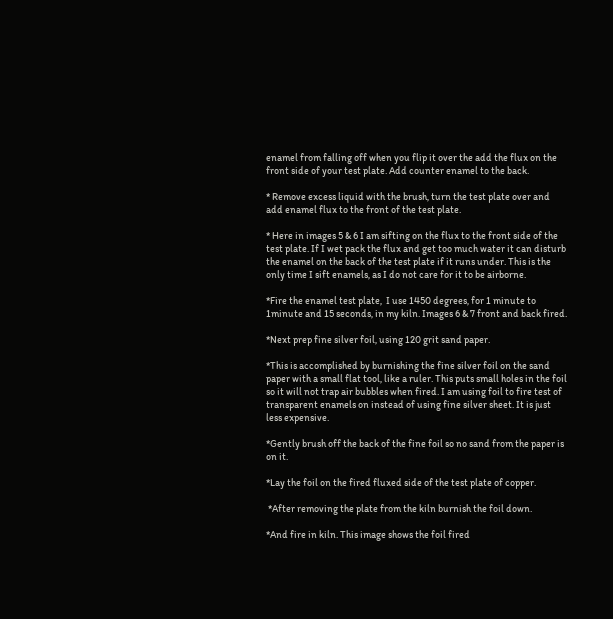enamel from falling off when you flip it over the add the flux on the front side of your test plate. Add counter enamel to the back.

* Remove excess liquid with the brush, turn the test plate over and add enamel flux to the front of the test plate.

* Here in images 5 & 6 I am sifting on the flux to the front side of the test plate. If I wet pack the flux and get too much water it can disturb the enamel on the back of the test plate if it runs under. This is the only time I sift enamels, as I do not care for it to be airborne.

*Fire the enamel test plate,  I use 1450 degrees, for 1 minute to 1minute and 15 seconds, in my kiln. Images 6 & 7 front and back fired.

*Next prep fine silver foil, using 120 grit sand paper.

*This is accomplished by burnishing the fine silver foil on the sand paper with a small flat tool, like a ruler. This puts small holes in the foil so it will not trap air bubbles when fired. I am using foil to fire test of transparent enamels on instead of using fine silver sheet. It is just less expensive.

*Gently brush off the back of the fine foil so no sand from the paper is on it.

*Lay the foil on the fired fluxed side of the test plate of copper.

 *After removing the plate from the kiln burnish the foil down.

*And fire in kiln. This image shows the foil fired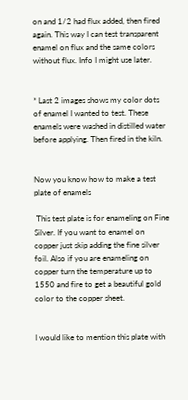on and 1/2 had flux added, then fired again. This way I can test transparent enamel on flux and the same colors without flux. Info I might use later.


* Last 2 images shows my color dots of enamel I wanted to test. These enamels were washed in distilled water before applying. Then fired in the kiln.


Now you know how to make a test plate of enamels

 This test plate is for enameling on Fine Silver. If you want to enamel on copper just skip adding the fine silver foil. Also if you are enameling on copper turn the temperature up to 1550 and fire to get a beautiful gold color to the copper sheet.


I would like to mention this plate with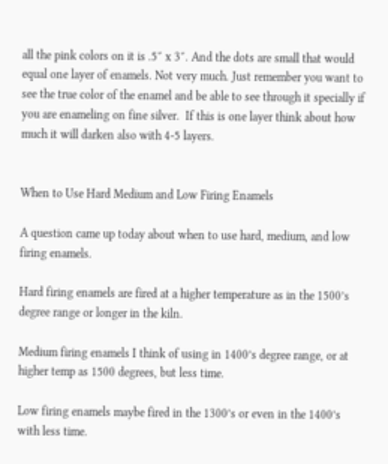all the pink colors on it is .5″ x 3″. And the dots are small that would equal one layer of enamels. Not very much. Just remember you want to see the true color of the enamel and be able to see through it specially if you are enameling on fine silver.  If this is one layer think about how much it will darken also with 4-5 layers.


When to Use Hard Medium and Low Firing Enamels

A question came up today about when to use hard, medium, and low firing enamels.

Hard firing enamels are fired at a higher temperature as in the 1500’s degree range or longer in the kiln.

Medium firing enamels I think of using in 1400’s degree range, or at higher temp as 1500 degrees, but less time.

Low firing enamels maybe fired in the 1300’s or even in the 1400’s with less time.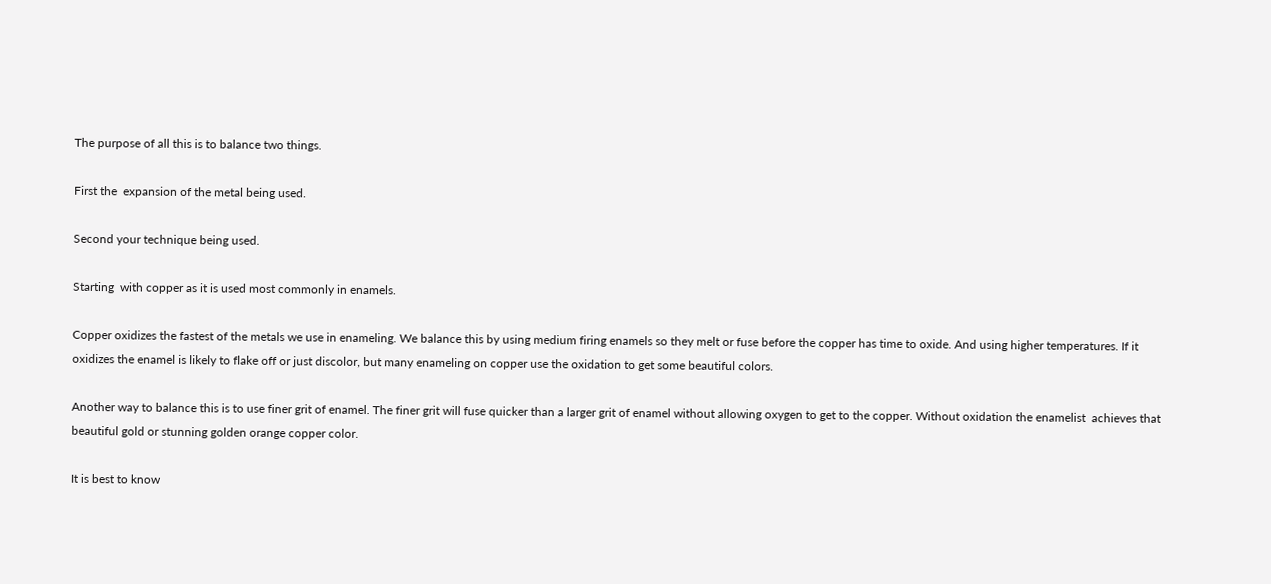The purpose of all this is to balance two things.

First the  expansion of the metal being used.

Second your technique being used.

Starting  with copper as it is used most commonly in enamels.

Copper oxidizes the fastest of the metals we use in enameling. We balance this by using medium firing enamels so they melt or fuse before the copper has time to oxide. And using higher temperatures. If it oxidizes the enamel is likely to flake off or just discolor, but many enameling on copper use the oxidation to get some beautiful colors.

Another way to balance this is to use finer grit of enamel. The finer grit will fuse quicker than a larger grit of enamel without allowing oxygen to get to the copper. Without oxidation the enamelist  achieves that beautiful gold or stunning golden orange copper color.

It is best to know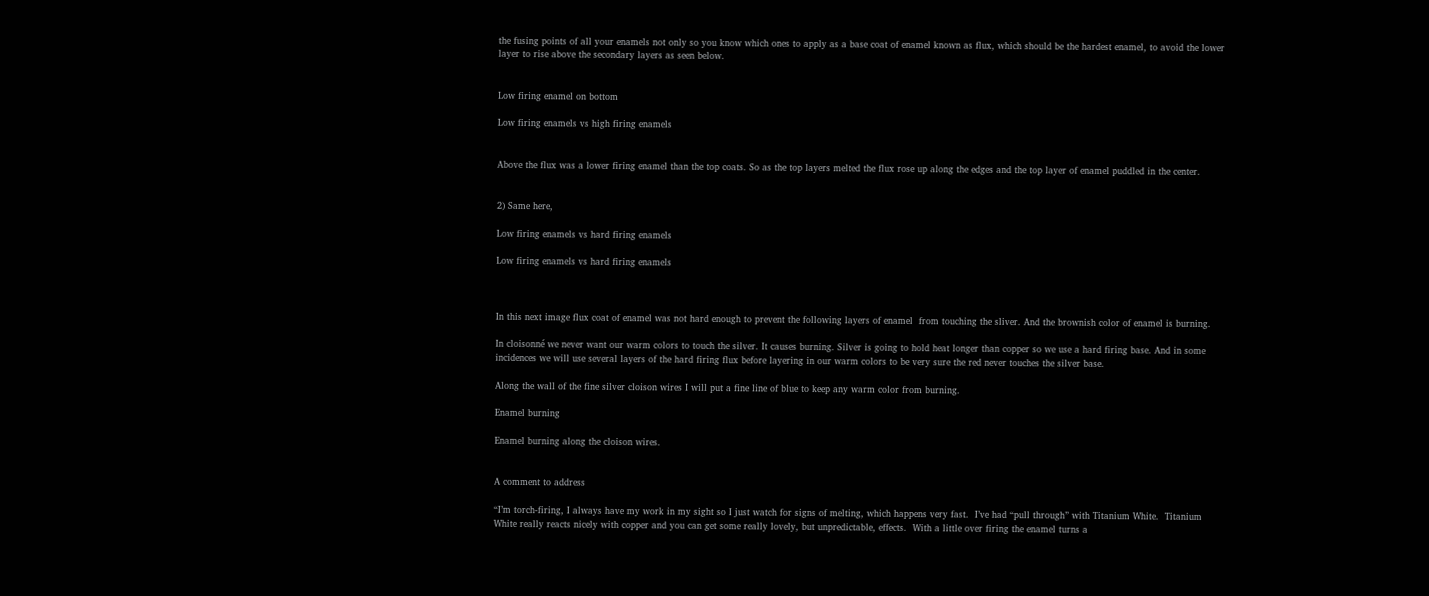the fusing points of all your enamels not only so you know which ones to apply as a base coat of enamel known as flux, which should be the hardest enamel, to avoid the lower layer to rise above the secondary layers as seen below.


Low firing enamel on bottom

Low firing enamels vs high firing enamels


Above the flux was a lower firing enamel than the top coats. So as the top layers melted the flux rose up along the edges and the top layer of enamel puddled in the center.


2) Same here,

Low firing enamels vs hard firing enamels

Low firing enamels vs hard firing enamels



In this next image flux coat of enamel was not hard enough to prevent the following layers of enamel  from touching the sliver. And the brownish color of enamel is burning.

In cloisonné we never want our warm colors to touch the silver. It causes burning. Silver is going to hold heat longer than copper so we use a hard firing base. And in some incidences we will use several layers of the hard firing flux before layering in our warm colors to be very sure the red never touches the silver base.

Along the wall of the fine silver cloison wires I will put a fine line of blue to keep any warm color from burning.

Enamel burning

Enamel burning along the cloison wires.


A comment to address

“I’m torch-firing, I always have my work in my sight so I just watch for signs of melting, which happens very fast.  I’ve had “pull through” with Titanium White.  Titanium White really reacts nicely with copper and you can get some really lovely, but unpredictable, effects.  With a little over firing the enamel turns a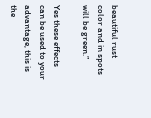beautiful rust color and in spots will be green.”

Yes these effects can be used to your advantage, this is the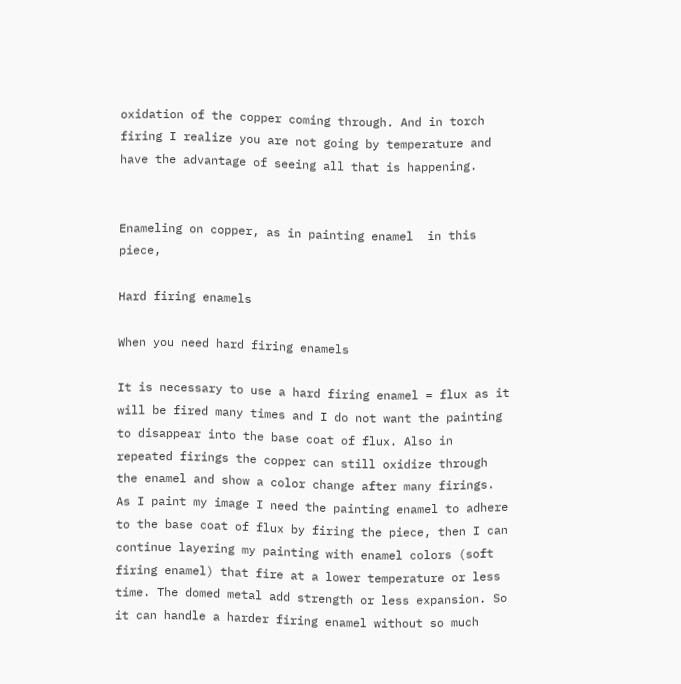oxidation of the copper coming through. And in torch firing I realize you are not going by temperature and have the advantage of seeing all that is happening.


Enameling on copper, as in painting enamel  in this piece,

Hard firing enamels

When you need hard firing enamels

It is necessary to use a hard firing enamel = flux as it will be fired many times and I do not want the painting to disappear into the base coat of flux. Also in repeated firings the copper can still oxidize through the enamel and show a color change after many firings.  As I paint my image I need the painting enamel to adhere to the base coat of flux by firing the piece, then I can continue layering my painting with enamel colors (soft firing enamel) that fire at a lower temperature or less time. The domed metal add strength or less expansion. So it can handle a harder firing enamel without so much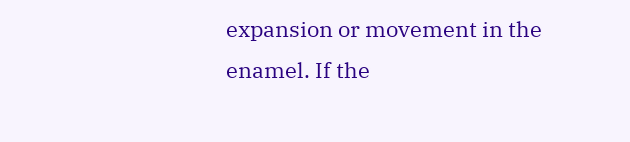expansion or movement in the enamel. If the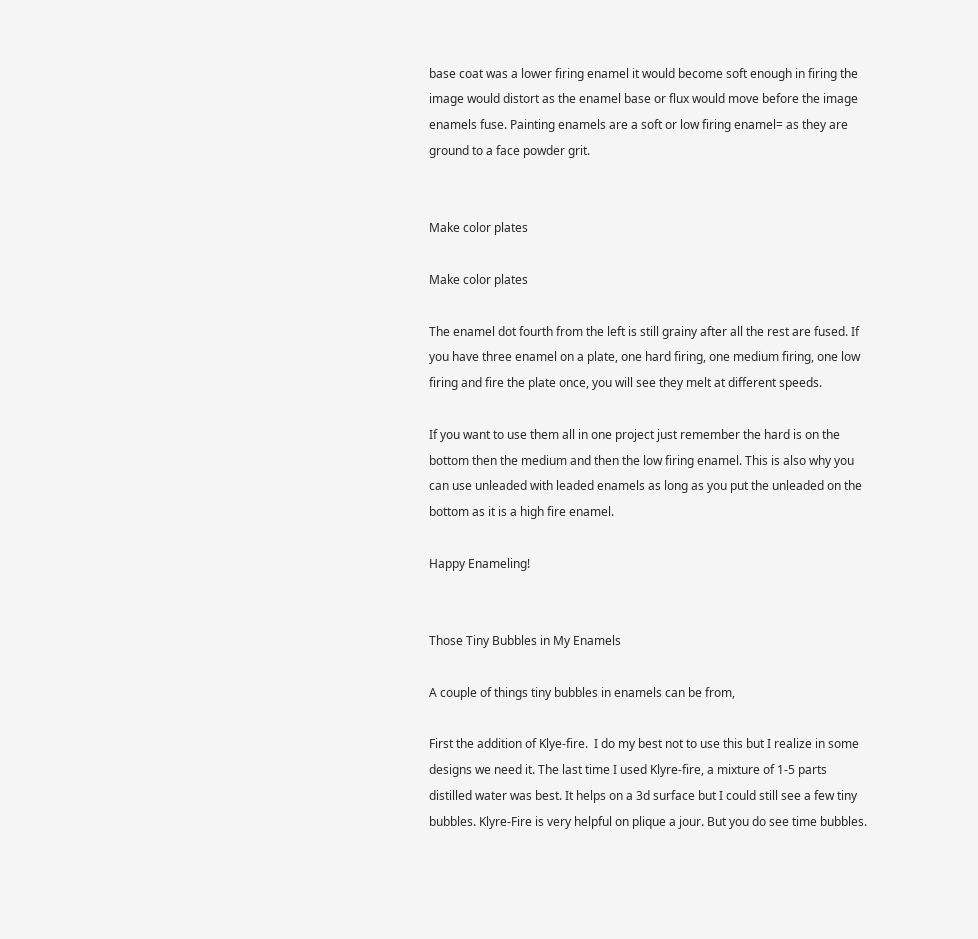base coat was a lower firing enamel it would become soft enough in firing the image would distort as the enamel base or flux would move before the image enamels fuse. Painting enamels are a soft or low firing enamel= as they are ground to a face powder grit.


Make color plates

Make color plates

The enamel dot fourth from the left is still grainy after all the rest are fused. If you have three enamel on a plate, one hard firing, one medium firing, one low firing and fire the plate once, you will see they melt at different speeds.

If you want to use them all in one project just remember the hard is on the bottom then the medium and then the low firing enamel. This is also why you can use unleaded with leaded enamels as long as you put the unleaded on the bottom as it is a high fire enamel.

Happy Enameling!


Those Tiny Bubbles in My Enamels

A couple of things tiny bubbles in enamels can be from,

First the addition of Klye-fire.  I do my best not to use this but I realize in some designs we need it. The last time I used Klyre-fire, a mixture of 1-5 parts distilled water was best. It helps on a 3d surface but I could still see a few tiny bubbles. Klyre-Fire is very helpful on plique a jour. But you do see time bubbles.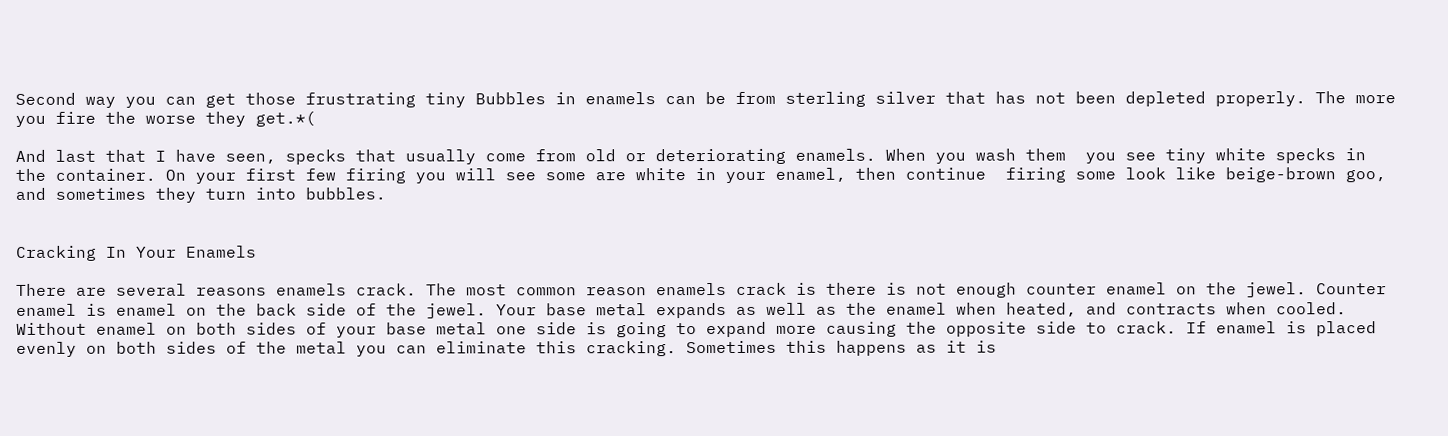Second way you can get those frustrating tiny Bubbles in enamels can be from sterling silver that has not been depleted properly. The more you fire the worse they get.*(

And last that I have seen, specks that usually come from old or deteriorating enamels. When you wash them  you see tiny white specks in the container. On your first few firing you will see some are white in your enamel, then continue  firing some look like beige-brown goo, and sometimes they turn into bubbles.


Cracking In Your Enamels

There are several reasons enamels crack. The most common reason enamels crack is there is not enough counter enamel on the jewel. Counter enamel is enamel on the back side of the jewel. Your base metal expands as well as the enamel when heated, and contracts when cooled. Without enamel on both sides of your base metal one side is going to expand more causing the opposite side to crack. If enamel is placed evenly on both sides of the metal you can eliminate this cracking. Sometimes this happens as it is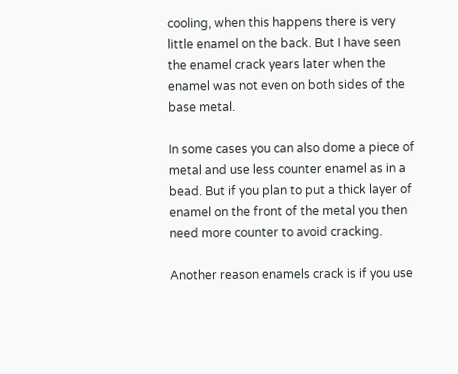cooling, when this happens there is very little enamel on the back. But I have seen the enamel crack years later when the enamel was not even on both sides of the base metal.

In some cases you can also dome a piece of metal and use less counter enamel as in a bead. But if you plan to put a thick layer of enamel on the front of the metal you then need more counter to avoid cracking.

Another reason enamels crack is if you use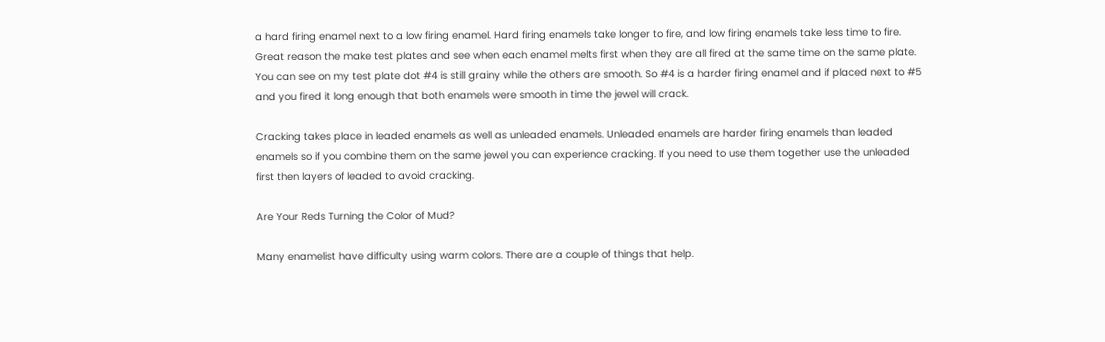a hard firing enamel next to a low firing enamel. Hard firing enamels take longer to fire, and low firing enamels take less time to fire. Great reason the make test plates and see when each enamel melts first when they are all fired at the same time on the same plate. You can see on my test plate dot #4 is still grainy while the others are smooth. So #4 is a harder firing enamel and if placed next to #5 and you fired it long enough that both enamels were smooth in time the jewel will crack.

Cracking takes place in leaded enamels as well as unleaded enamels. Unleaded enamels are harder firing enamels than leaded enamels so if you combine them on the same jewel you can experience cracking. If you need to use them together use the unleaded first then layers of leaded to avoid cracking.

Are Your Reds Turning the Color of Mud?

Many enamelist have difficulty using warm colors. There are a couple of things that help.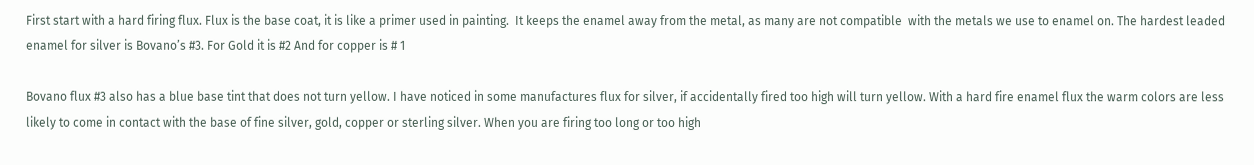First start with a hard firing flux. Flux is the base coat, it is like a primer used in painting.  It keeps the enamel away from the metal, as many are not compatible  with the metals we use to enamel on. The hardest leaded enamel for silver is Bovano’s #3. For Gold it is #2 And for copper is # 1

Bovano flux #3 also has a blue base tint that does not turn yellow. I have noticed in some manufactures flux for silver, if accidentally fired too high will turn yellow. With a hard fire enamel flux the warm colors are less likely to come in contact with the base of fine silver, gold, copper or sterling silver. When you are firing too long or too high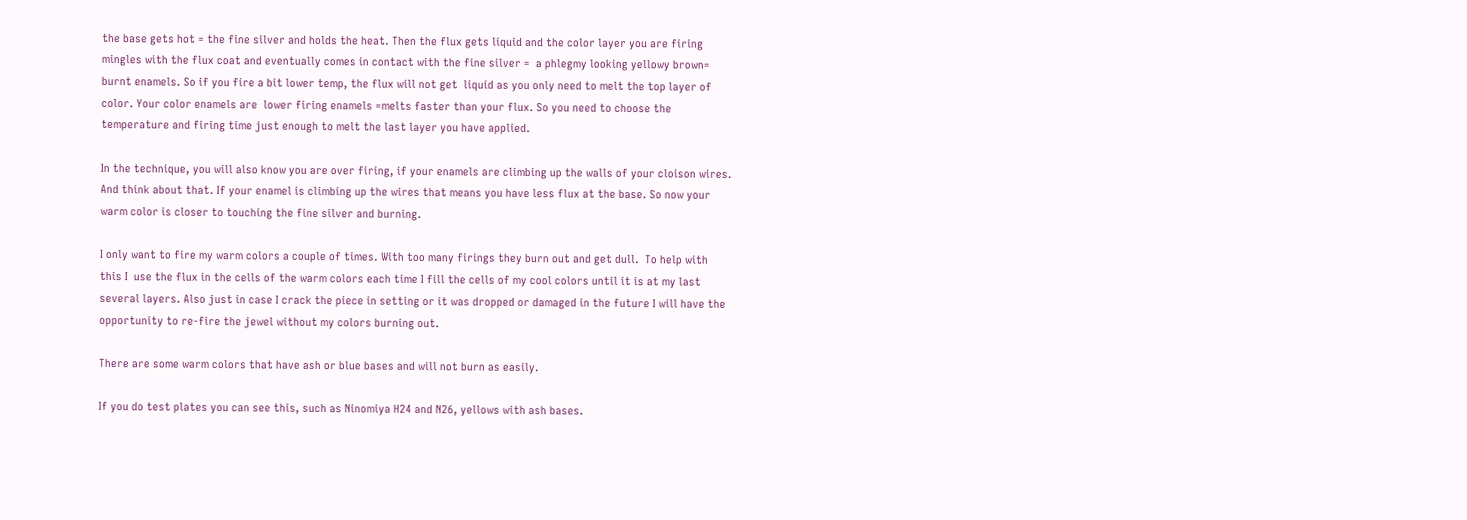the base gets hot = the fine silver and holds the heat. Then the flux gets liquid and the color layer you are firing mingles with the flux coat and eventually comes in contact with the fine silver =  a phlegmy looking yellowy brown= burnt enamels. So if you fire a bit lower temp, the flux will not get  liquid as you only need to melt the top layer of color. Your color enamels are  lower firing enamels =melts faster than your flux. So you need to choose the temperature and firing time just enough to melt the last layer you have applied.

In the technique, you will also know you are over firing, if your enamels are climbing up the walls of your cloison wires. And think about that. If your enamel is climbing up the wires that means you have less flux at the base. So now your warm color is closer to touching the fine silver and burning.

I only want to fire my warm colors a couple of times. With too many firings they burn out and get dull.  To help with this I  use the flux in the cells of the warm colors each time I fill the cells of my cool colors until it is at my last several layers. Also just in case I crack the piece in setting or it was dropped or damaged in the future I will have the opportunity to re-fire the jewel without my colors burning out.

There are some warm colors that have ash or blue bases and will not burn as easily.

If you do test plates you can see this, such as Ninomiya H24 and N26, yellows with ash bases.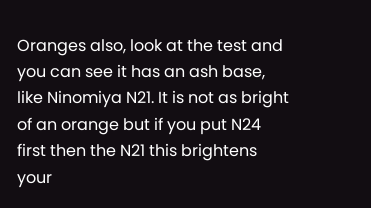Oranges also, look at the test and you can see it has an ash base, like Ninomiya N21. It is not as bright of an orange but if you put N24 first then the N21 this brightens your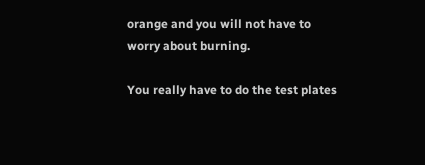orange and you will not have to worry about burning.

You really have to do the test plates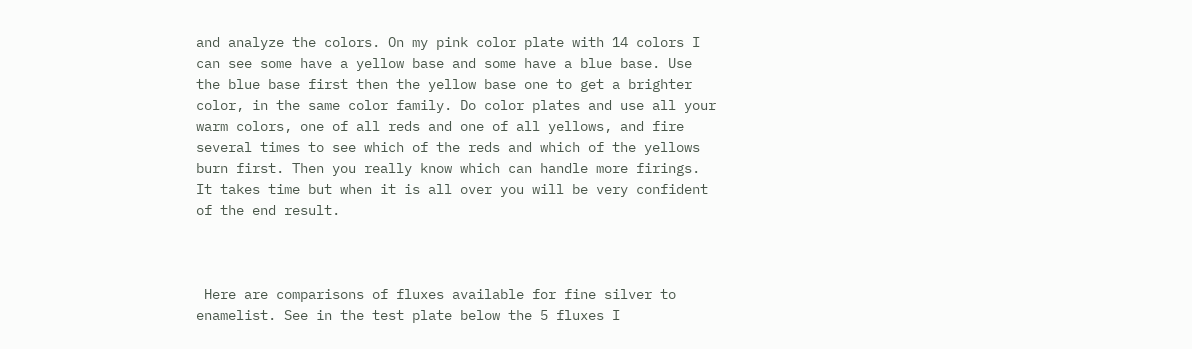and analyze the colors. On my pink color plate with 14 colors I can see some have a yellow base and some have a blue base. Use the blue base first then the yellow base one to get a brighter color, in the same color family. Do color plates and use all your warm colors, one of all reds and one of all yellows, and fire several times to see which of the reds and which of the yellows burn first. Then you really know which can handle more firings. It takes time but when it is all over you will be very confident of the end result.



 Here are comparisons of fluxes available for fine silver to enamelist. See in the test plate below the 5 fluxes I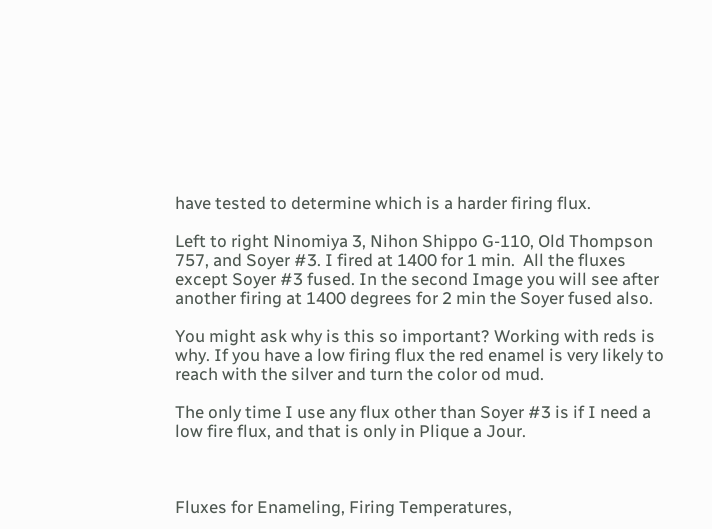have tested to determine which is a harder firing flux.

Left to right Ninomiya 3, Nihon Shippo G-110, Old Thompson 757, and Soyer #3. I fired at 1400 for 1 min.  All the fluxes except Soyer #3 fused. In the second Image you will see after another firing at 1400 degrees for 2 min the Soyer fused also.

You might ask why is this so important? Working with reds is why. If you have a low firing flux the red enamel is very likely to reach with the silver and turn the color od mud.

The only time I use any flux other than Soyer #3 is if I need a low fire flux, and that is only in Plique a Jour.



Fluxes for Enameling, Firing Temperatures,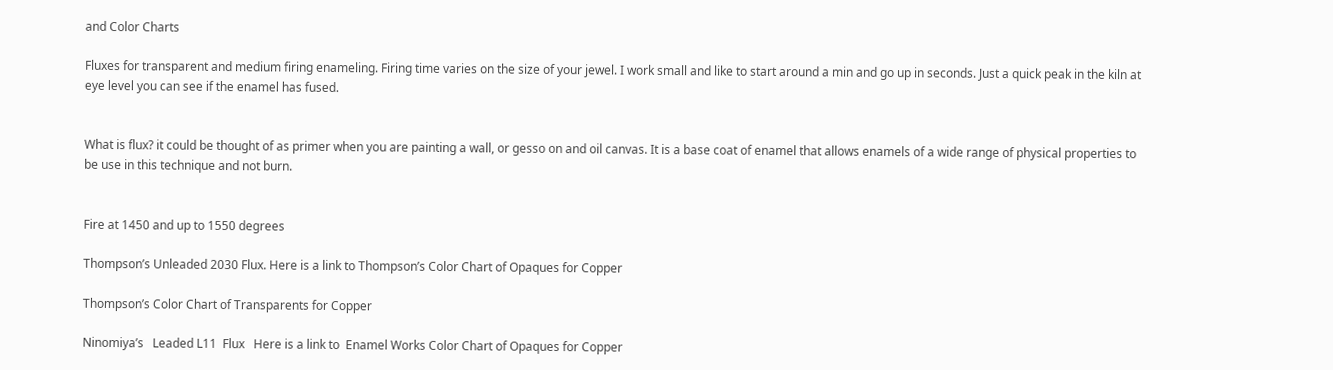and Color Charts

Fluxes for transparent and medium firing enameling. Firing time varies on the size of your jewel. I work small and like to start around a min and go up in seconds. Just a quick peak in the kiln at eye level you can see if the enamel has fused.


What is flux? it could be thought of as primer when you are painting a wall, or gesso on and oil canvas. It is a base coat of enamel that allows enamels of a wide range of physical properties to be use in this technique and not burn.


Fire at 1450 and up to 1550 degrees

Thompson’s Unleaded 2030 Flux. Here is a link to Thompson’s Color Chart of Opaques for Copper

Thompson’s Color Chart of Transparents for Copper

Ninomiya’s   Leaded L11  Flux   Here is a link to  Enamel Works Color Chart of Opaques for Copper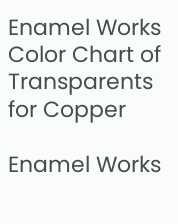Enamel Works Color Chart of Transparents for Copper

Enamel Works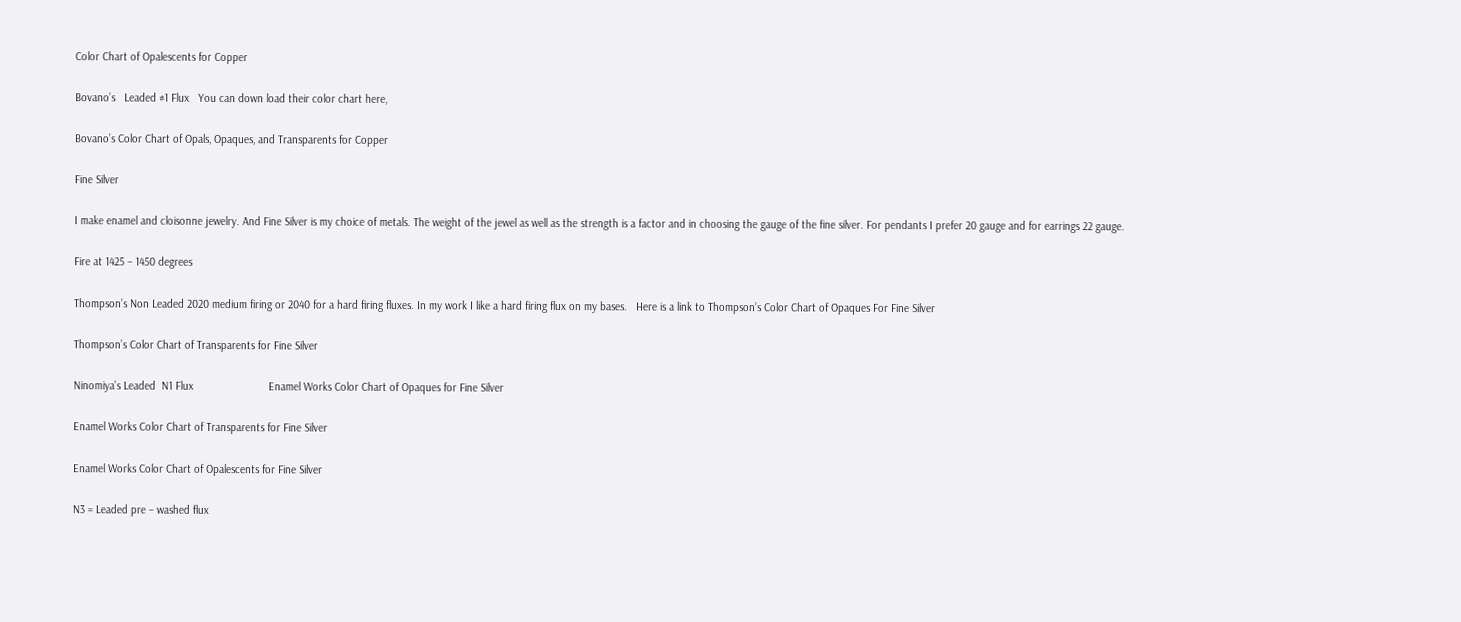Color Chart of Opalescents for Copper

Bovano’s   Leaded #1 Flux   You can down load their color chart here,

Bovano’s Color Chart of Opals, Opaques, and Transparents for Copper

Fine Silver

I make enamel and cloisonne jewelry. And Fine Silver is my choice of metals. The weight of the jewel as well as the strength is a factor and in choosing the gauge of the fine silver. For pendants I prefer 20 gauge and for earrings 22 gauge.

Fire at 1425 – 1450 degrees

Thompson’s Non Leaded 2020 medium firing or 2040 for a hard firing fluxes. In my work I like a hard firing flux on my bases.   Here is a link to Thompson’s Color Chart of Opaques For Fine Silver

Thompson’s Color Chart of Transparents for Fine Silver

Ninomiya’s Leaded  N1 Flux                         Enamel Works Color Chart of Opaques for Fine Silver

Enamel Works Color Chart of Transparents for Fine Silver

Enamel Works Color Chart of Opalescents for Fine Silver

N3 = Leaded pre – washed flux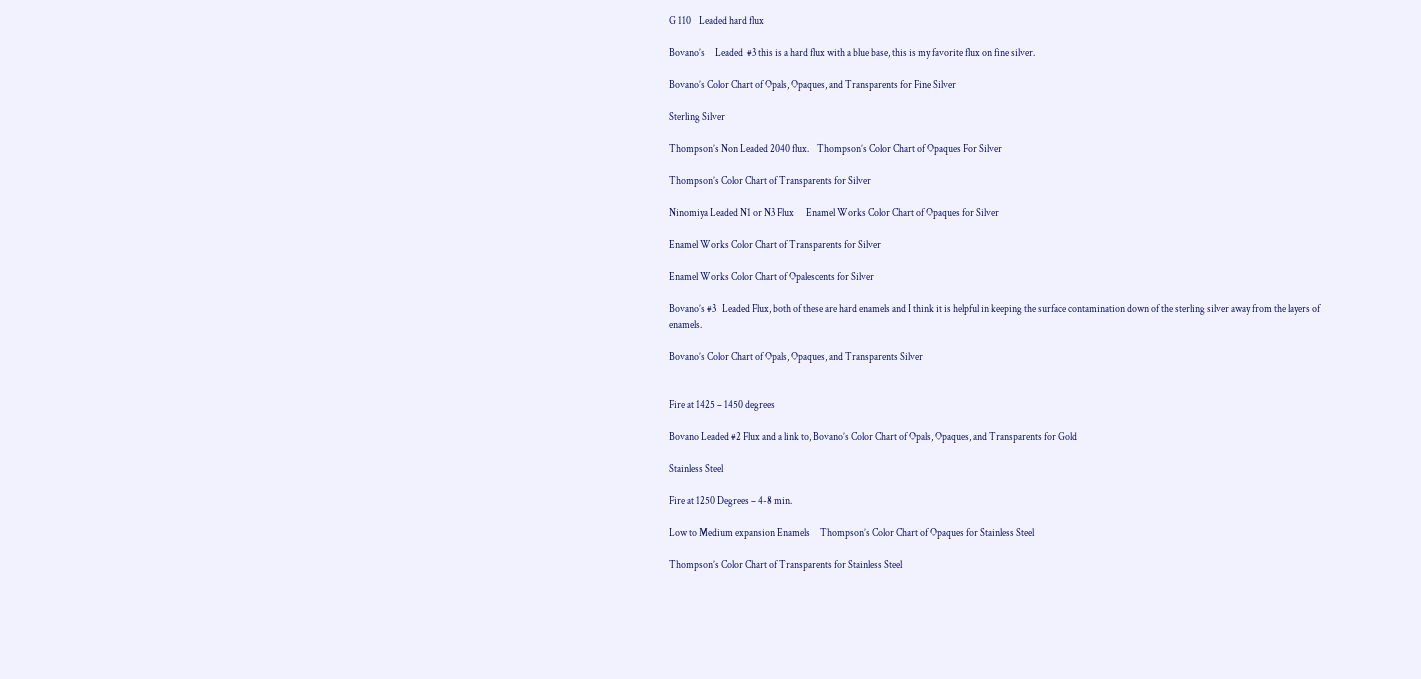G 110    Leaded hard flux

Bovano’s     Leaded  #3 this is a hard flux with a blue base, this is my favorite flux on fine silver.

Bovano’s Color Chart of Opals, Opaques, and Transparents for Fine Silver

Sterling Silver

Thompson’s Non Leaded 2040 flux.    Thompson’s Color Chart of Opaques For Silver

Thompson’s Color Chart of Transparents for Silver

Ninomiya Leaded N1 or N3 Flux      Enamel Works Color Chart of Opaques for Silver

Enamel Works Color Chart of Transparents for Silver

Enamel Works Color Chart of Opalescents for Silver

Bovano’s #3   Leaded Flux, both of these are hard enamels and I think it is helpful in keeping the surface contamination down of the sterling silver away from the layers of enamels.

Bovano’s Color Chart of Opals, Opaques, and Transparents Silver


Fire at 1425 – 1450 degrees

Bovano Leaded #2 Flux and a link to, Bovano’s Color Chart of Opals, Opaques, and Transparents for Gold

Stainless Steel

Fire at 1250 Degrees – 4-8 min.

Low to Medium expansion Enamels     Thompson’s Color Chart of Opaques for Stainless Steel

Thompson’s Color Chart of Transparents for Stainless Steel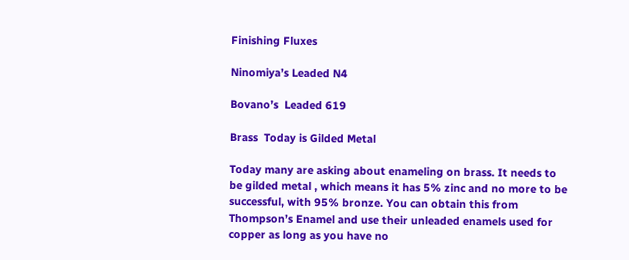Finishing Fluxes

Ninomiya’s Leaded N4

Bovano’s  Leaded 619

Brass  Today is Gilded Metal

Today many are asking about enameling on brass. It needs to be gilded metal , which means it has 5% zinc and no more to be successful, with 95% bronze. You can obtain this from Thompson’s Enamel and use their unleaded enamels used for copper as long as you have no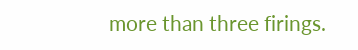more than three firings.